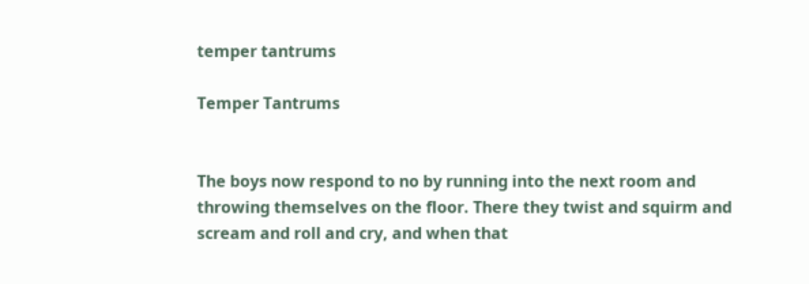temper tantrums

Temper Tantrums


The boys now respond to no by running into the next room and throwing themselves on the floor. There they twist and squirm and scream and roll and cry, and when that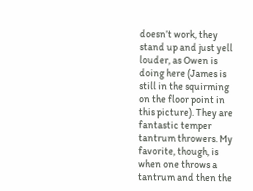doesn’t work, they stand up and just yell louder, as Owen is doing here (James is still in the squirming on the floor point in this picture). They are fantastic temper tantrum throwers. My favorite, though, is when one throws a tantrum and then the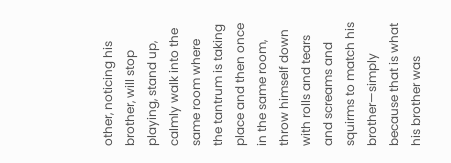other, noticing his brother, will stop playing, stand up, calmly walk into the same room where the tantrum is taking place and then once in the same room, throw himself down with rolls and tears and screams and squirms to match his brother—simply because that is what his brother was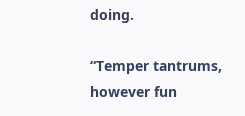doing.

“Temper tantrums, however fun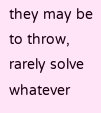they may be to throw, rarely solve whatever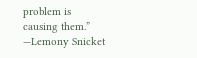problem is causing them.” —Lemony Snicket